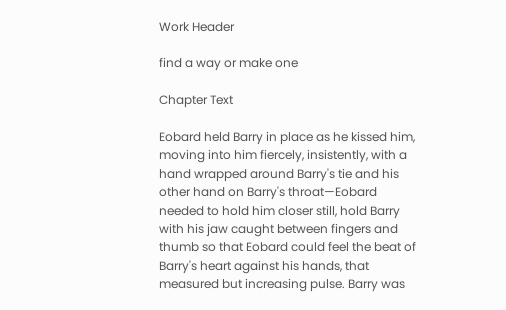Work Header

find a way or make one

Chapter Text

Eobard held Barry in place as he kissed him, moving into him fiercely, insistently, with a hand wrapped around Barry's tie and his other hand on Barry's throat—Eobard needed to hold him closer still, hold Barry with his jaw caught between fingers and thumb so that Eobard could feel the beat of Barry's heart against his hands, that measured but increasing pulse. Barry was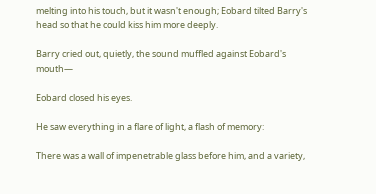melting into his touch, but it wasn't enough; Eobard tilted Barry's head so that he could kiss him more deeply.

Barry cried out, quietly, the sound muffled against Eobard's mouth—

Eobard closed his eyes.

He saw everything in a flare of light, a flash of memory:

There was a wall of impenetrable glass before him, and a variety,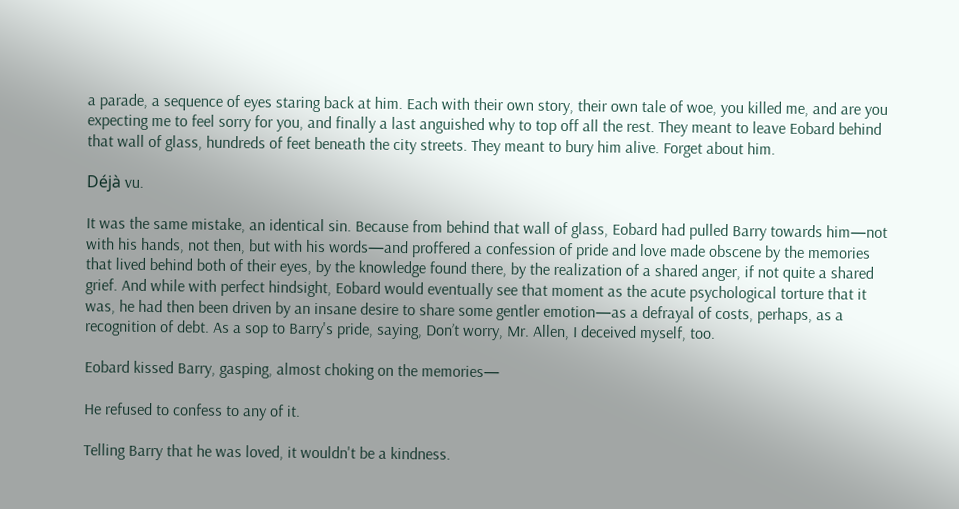a parade, a sequence of eyes staring back at him. Each with their own story, their own tale of woe, you killed me, and are you expecting me to feel sorry for you, and finally a last anguished why to top off all the rest. They meant to leave Eobard behind that wall of glass, hundreds of feet beneath the city streets. They meant to bury him alive. Forget about him.

Déjà vu.

It was the same mistake, an identical sin. Because from behind that wall of glass, Eobard had pulled Barry towards him—not with his hands, not then, but with his words—and proffered a confession of pride and love made obscene by the memories that lived behind both of their eyes, by the knowledge found there, by the realization of a shared anger, if not quite a shared grief. And while with perfect hindsight, Eobard would eventually see that moment as the acute psychological torture that it was, he had then been driven by an insane desire to share some gentler emotion—as a defrayal of costs, perhaps, as a recognition of debt. As a sop to Barry's pride, saying, Don’t worry, Mr. Allen, I deceived myself, too.

Eobard kissed Barry, gasping, almost choking on the memories—

He refused to confess to any of it.

Telling Barry that he was loved, it wouldn't be a kindness.